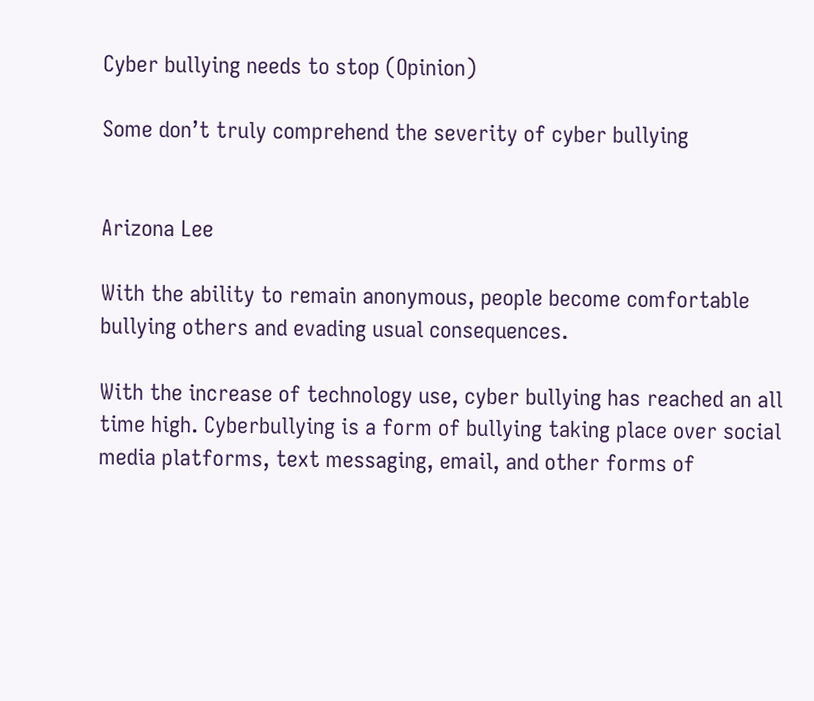Cyber bullying needs to stop (Opinion)

Some don’t truly comprehend the severity of cyber bullying


Arizona Lee

With the ability to remain anonymous, people become comfortable bullying others and evading usual consequences.

With the increase of technology use, cyber bullying has reached an all time high. Cyberbullying is a form of bullying taking place over social media platforms, text messaging, email, and other forms of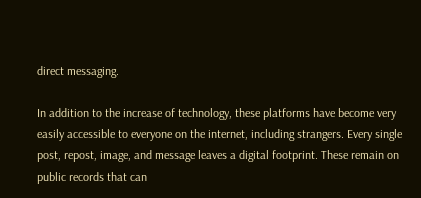direct messaging.

In addition to the increase of technology, these platforms have become very easily accessible to everyone on the internet, including strangers. Every single post, repost, image, and message leaves a digital footprint. These remain on public records that can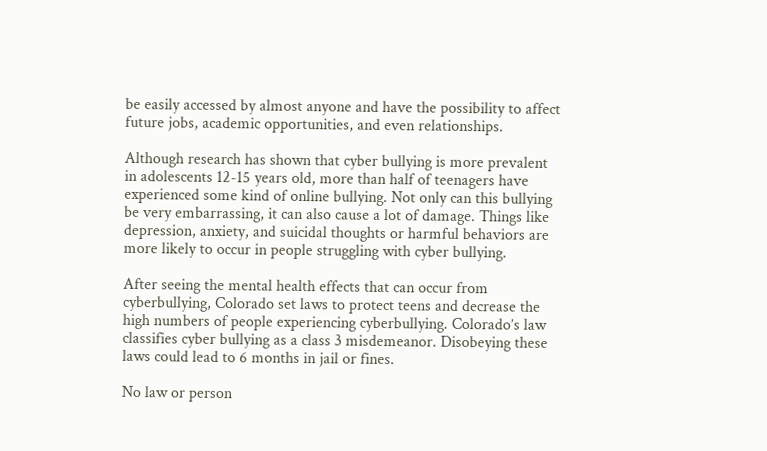be easily accessed by almost anyone and have the possibility to affect future jobs, academic opportunities, and even relationships.

Although research has shown that cyber bullying is more prevalent in adolescents 12-15 years old, more than half of teenagers have experienced some kind of online bullying. Not only can this bullying be very embarrassing, it can also cause a lot of damage. Things like depression, anxiety, and suicidal thoughts or harmful behaviors are more likely to occur in people struggling with cyber bullying.

After seeing the mental health effects that can occur from cyberbullying, Colorado set laws to protect teens and decrease the high numbers of people experiencing cyberbullying. Colorado’s law classifies cyber bullying as a class 3 misdemeanor. Disobeying these laws could lead to 6 months in jail or fines.

No law or person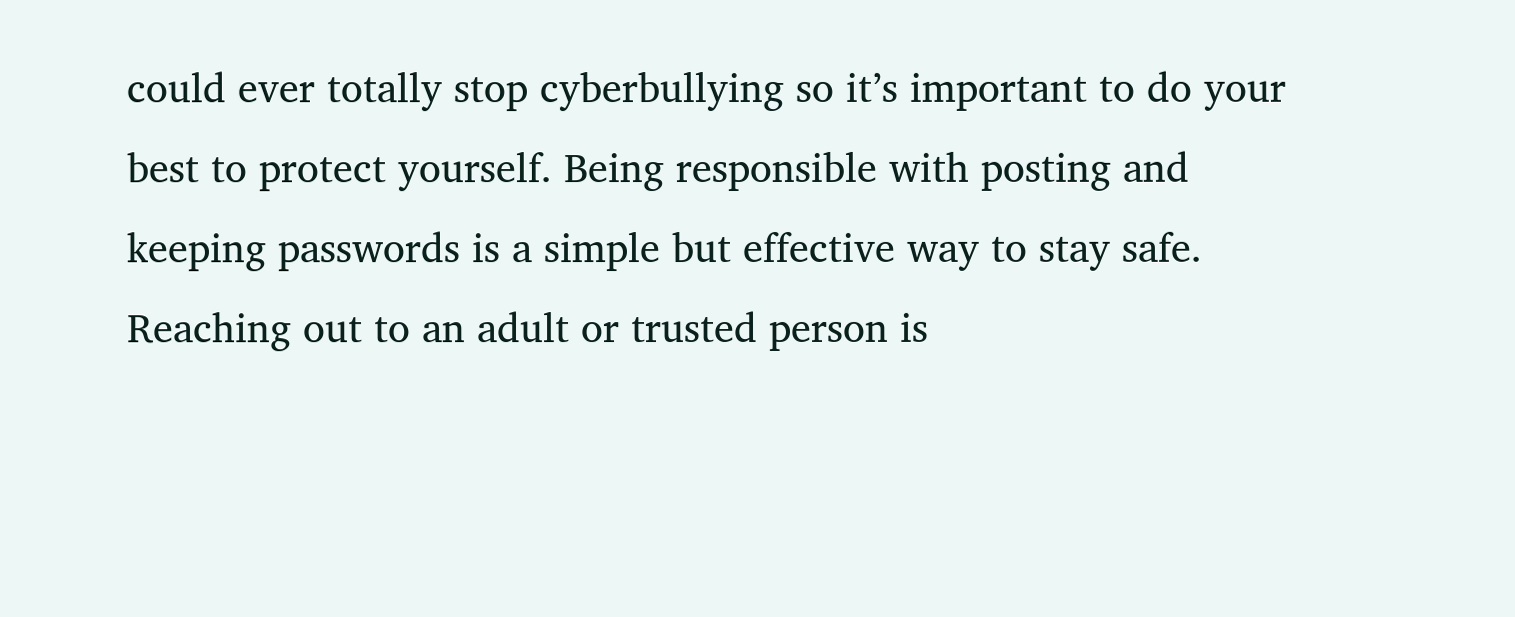could ever totally stop cyberbullying so it’s important to do your best to protect yourself. Being responsible with posting and keeping passwords is a simple but effective way to stay safe. Reaching out to an adult or trusted person is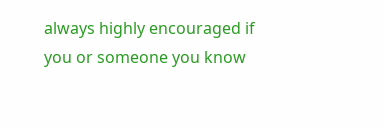always highly encouraged if you or someone you know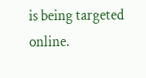is being targeted online.